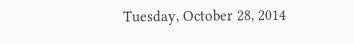Tuesday, October 28, 2014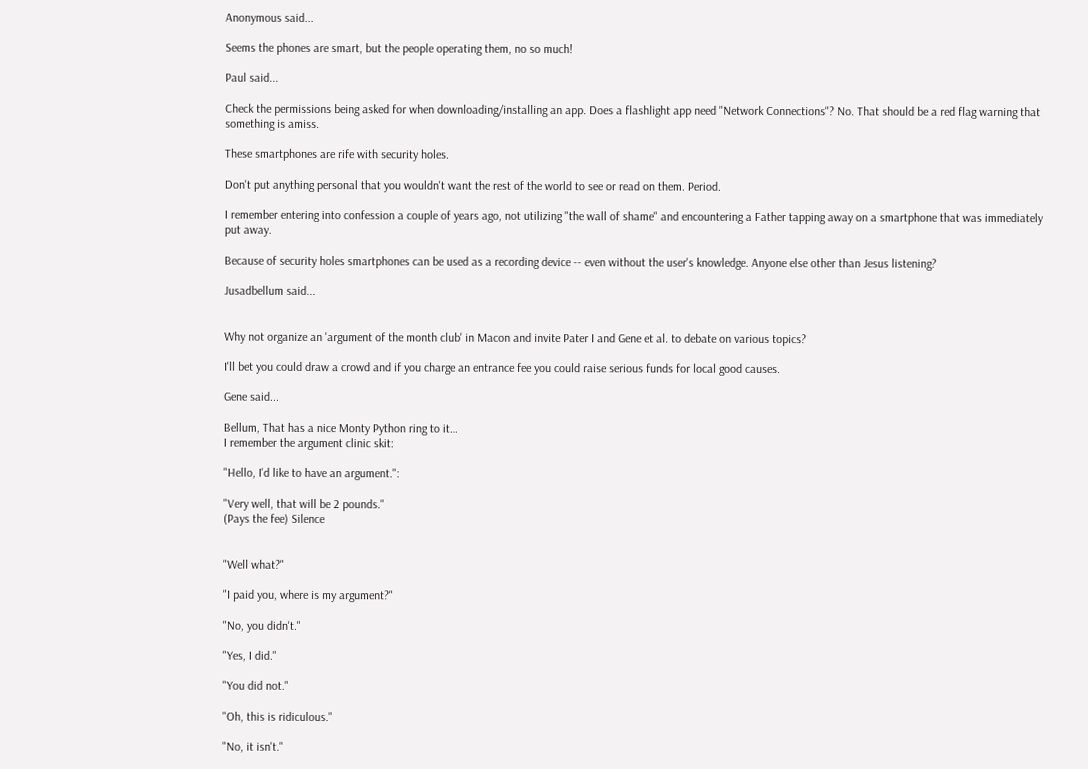Anonymous said...

Seems the phones are smart, but the people operating them, no so much!

Paul said...

Check the permissions being asked for when downloading/installing an app. Does a flashlight app need "Network Connections"? No. That should be a red flag warning that something is amiss.

These smartphones are rife with security holes.

Don't put anything personal that you wouldn't want the rest of the world to see or read on them. Period.

I remember entering into confession a couple of years ago, not utilizing "the wall of shame" and encountering a Father tapping away on a smartphone that was immediately put away.

Because of security holes smartphones can be used as a recording device -- even without the user's knowledge. Anyone else other than Jesus listening?

Jusadbellum said...


Why not organize an 'argument of the month club' in Macon and invite Pater I and Gene et al. to debate on various topics?

I'll bet you could draw a crowd and if you charge an entrance fee you could raise serious funds for local good causes.

Gene said...

Bellum, That has a nice Monty Python ring to it…
I remember the argument clinic skit:

"Hello, I'd like to have an argument.":

"Very well, that will be 2 pounds."
(Pays the fee) Silence


"Well what?"

"I paid you, where is my argument?"

"No, you didn't."

"Yes, I did."

"You did not."

"Oh, this is ridiculous."

"No, it isn't."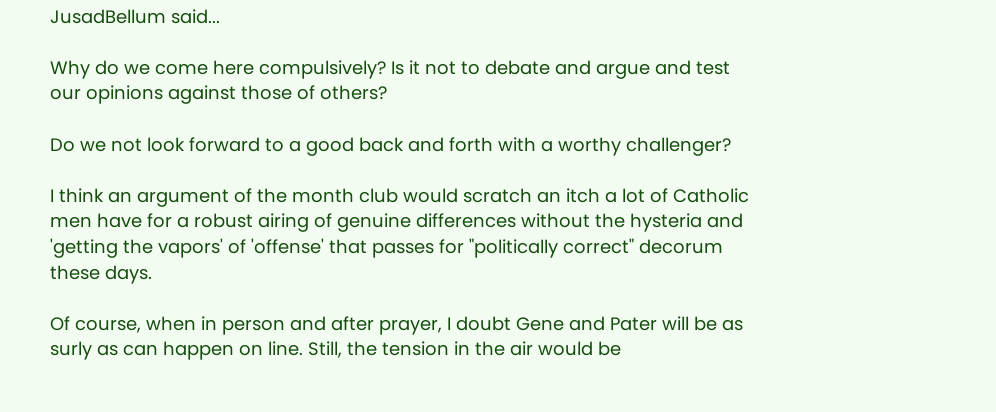JusadBellum said...

Why do we come here compulsively? Is it not to debate and argue and test our opinions against those of others?

Do we not look forward to a good back and forth with a worthy challenger?

I think an argument of the month club would scratch an itch a lot of Catholic men have for a robust airing of genuine differences without the hysteria and 'getting the vapors' of 'offense' that passes for "politically correct" decorum these days.

Of course, when in person and after prayer, I doubt Gene and Pater will be as surly as can happen on line. Still, the tension in the air would be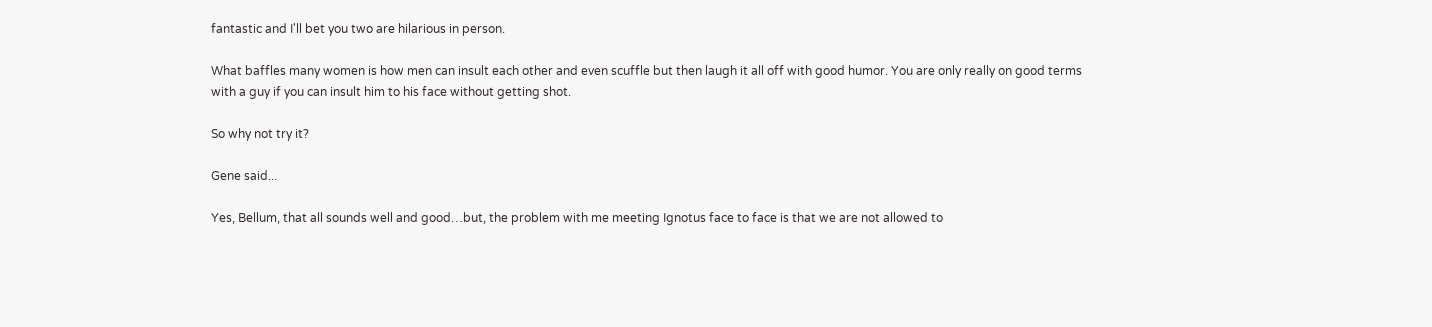fantastic and I'll bet you two are hilarious in person.

What baffles many women is how men can insult each other and even scuffle but then laugh it all off with good humor. You are only really on good terms with a guy if you can insult him to his face without getting shot.

So why not try it?

Gene said...

Yes, Bellum, that all sounds well and good…but, the problem with me meeting Ignotus face to face is that we are not allowed to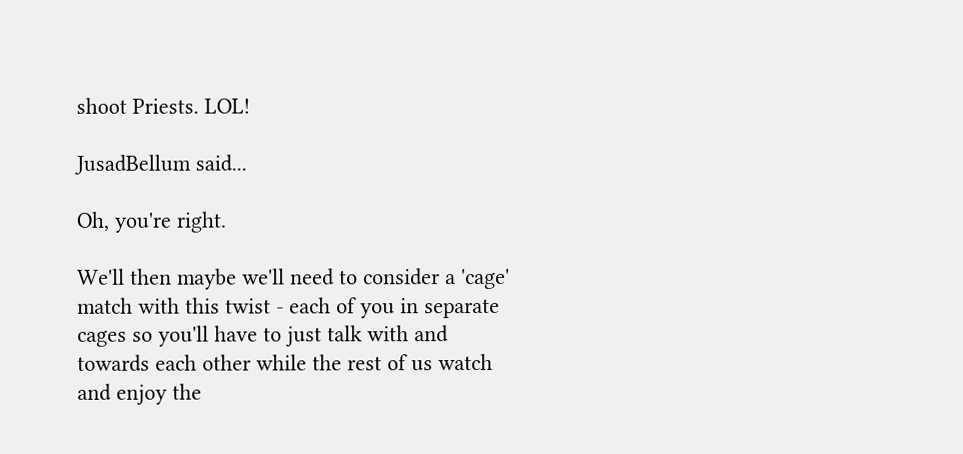shoot Priests. LOL!

JusadBellum said...

Oh, you're right.

We'll then maybe we'll need to consider a 'cage' match with this twist - each of you in separate cages so you'll have to just talk with and towards each other while the rest of us watch and enjoy the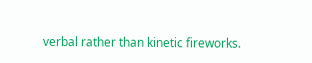verbal rather than kinetic fireworks.